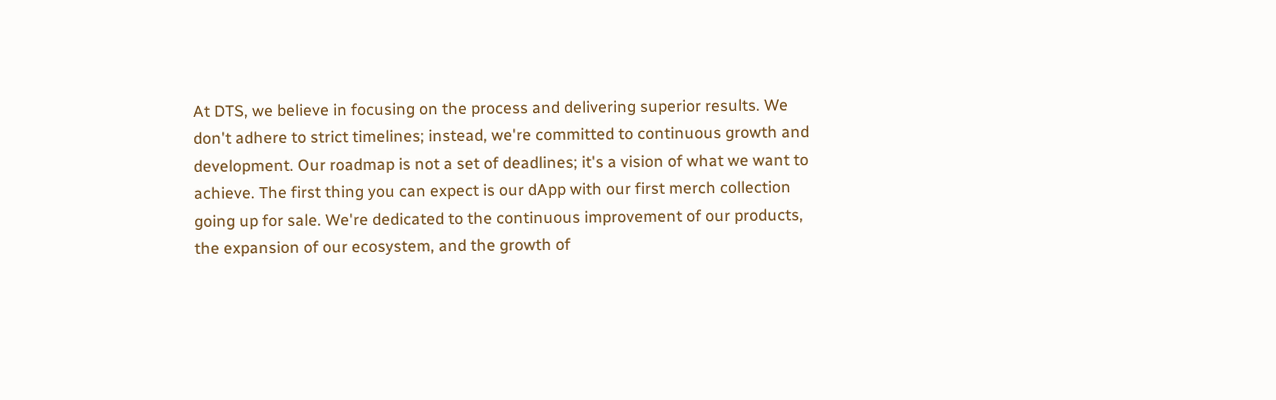At DTS, we believe in focusing on the process and delivering superior results. We don't adhere to strict timelines; instead, we're committed to continuous growth and development. Our roadmap is not a set of deadlines; it's a vision of what we want to achieve. The first thing you can expect is our dApp with our first merch collection going up for sale. We're dedicated to the continuous improvement of our products, the expansion of our ecosystem, and the growth of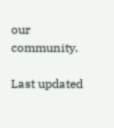our community.

Last updated